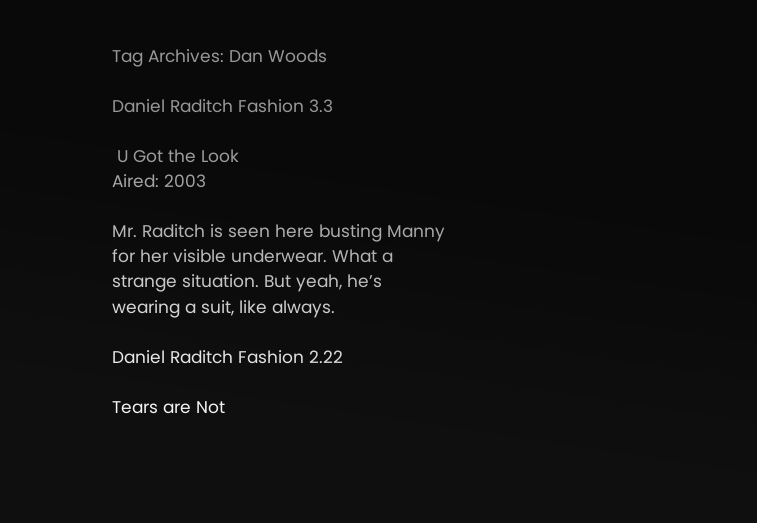Tag Archives: Dan Woods

Daniel Raditch Fashion 3.3

 U Got the Look
Aired: 2003

Mr. Raditch is seen here busting Manny for her visible underwear. What a strange situation. But yeah, he’s wearing a suit, like always.

Daniel Raditch Fashion 2.22

Tears are Not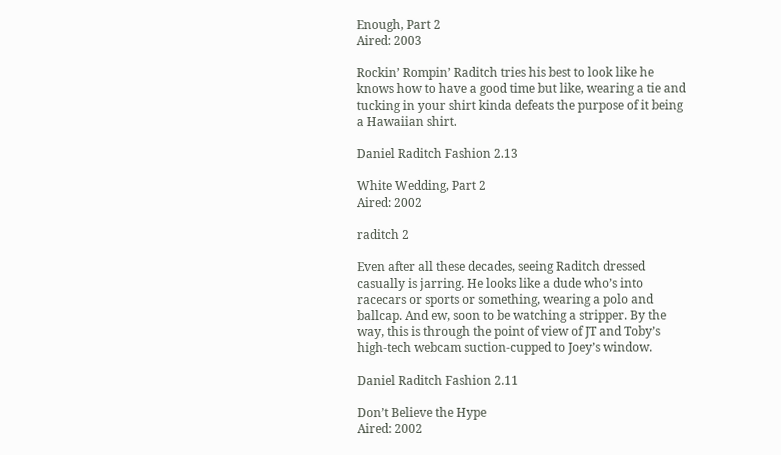Enough, Part 2
Aired: 2003

Rockin’ Rompin’ Raditch tries his best to look like he knows how to have a good time but like, wearing a tie and tucking in your shirt kinda defeats the purpose of it being a Hawaiian shirt.

Daniel Raditch Fashion 2.13

White Wedding, Part 2
Aired: 2002

raditch 2

Even after all these decades, seeing Raditch dressed casually is jarring. He looks like a dude who’s into racecars or sports or something, wearing a polo and ballcap. And ew, soon to be watching a stripper. By the way, this is through the point of view of JT and Toby’s high-tech webcam suction-cupped to Joey’s window.

Daniel Raditch Fashion 2.11

Don’t Believe the Hype
Aired: 2002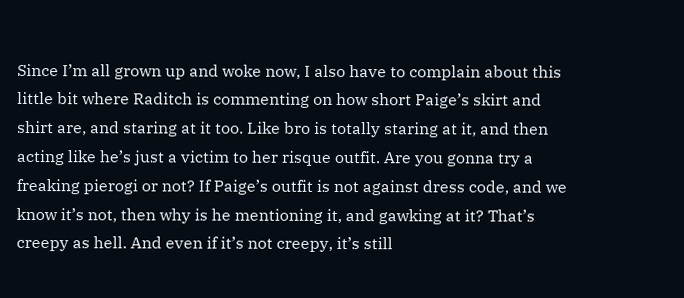Since I’m all grown up and woke now, I also have to complain about this little bit where Raditch is commenting on how short Paige’s skirt and shirt are, and staring at it too. Like bro is totally staring at it, and then acting like he’s just a victim to her risque outfit. Are you gonna try a freaking pierogi or not? If Paige’s outfit is not against dress code, and we know it’s not, then why is he mentioning it, and gawking at it? That’s creepy as hell. And even if it’s not creepy, it’s still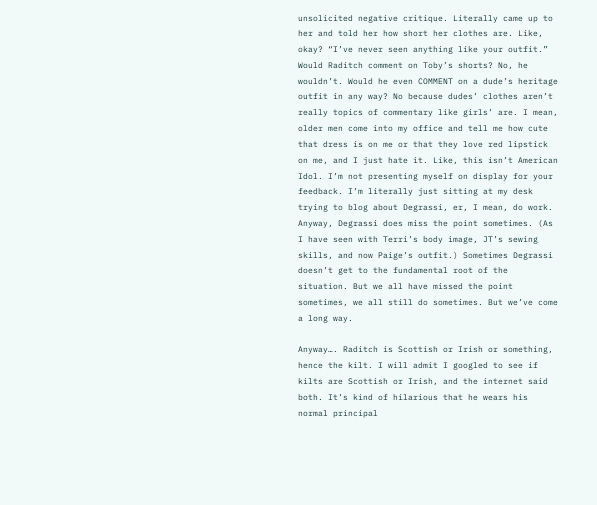unsolicited negative critique. Literally came up to her and told her how short her clothes are. Like, okay? “I’ve never seen anything like your outfit.” Would Raditch comment on Toby’s shorts? No, he wouldn’t. Would he even COMMENT on a dude’s heritage outfit in any way? No because dudes’ clothes aren’t really topics of commentary like girls’ are. I mean, older men come into my office and tell me how cute that dress is on me or that they love red lipstick on me, and I just hate it. Like, this isn’t American Idol. I’m not presenting myself on display for your feedback. I’m literally just sitting at my desk trying to blog about Degrassi, er, I mean, do work. Anyway, Degrassi does miss the point sometimes. (As I have seen with Terri’s body image, JT’s sewing skills, and now Paige’s outfit.) Sometimes Degrassi doesn’t get to the fundamental root of the situation. But we all have missed the point sometimes, we all still do sometimes. But we’ve come a long way.

Anyway…. Raditch is Scottish or Irish or something, hence the kilt. I will admit I googled to see if kilts are Scottish or Irish, and the internet said both. It’s kind of hilarious that he wears his normal principal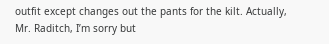outfit except changes out the pants for the kilt. Actually, Mr. Raditch, I’m sorry but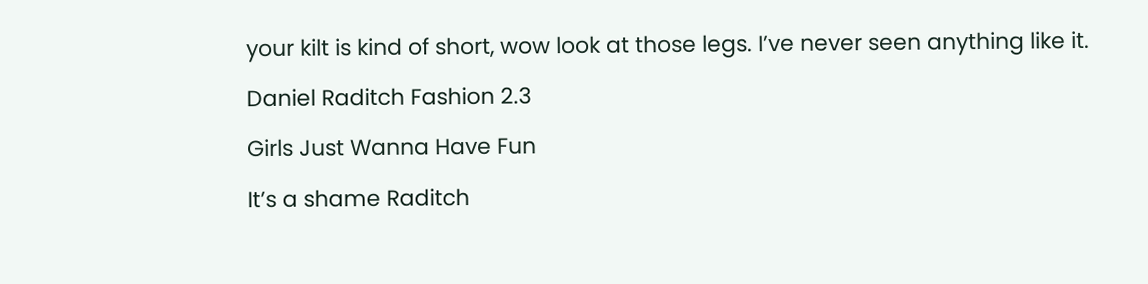your kilt is kind of short, wow look at those legs. I’ve never seen anything like it.

Daniel Raditch Fashion 2.3

Girls Just Wanna Have Fun

It’s a shame Raditch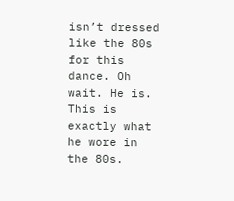isn’t dressed like the 80s for this dance. Oh wait. He is. This is exactly what he wore in the 80s.